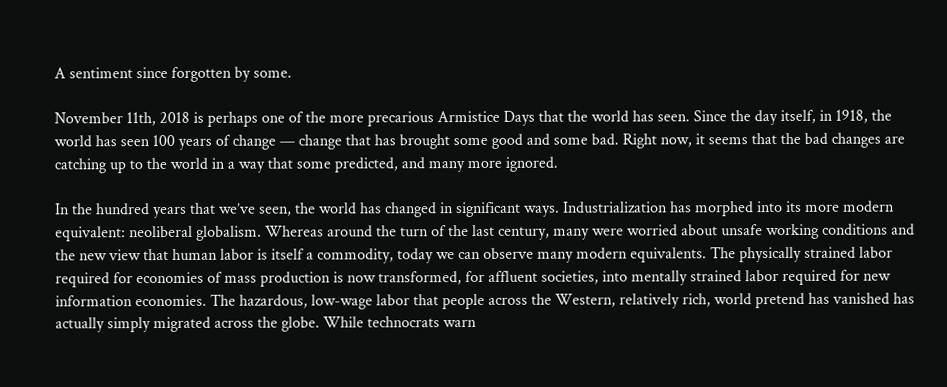A sentiment since forgotten by some.

November 11th, 2018 is perhaps one of the more precarious Armistice Days that the world has seen. Since the day itself, in 1918, the world has seen 100 years of change — change that has brought some good and some bad. Right now, it seems that the bad changes are catching up to the world in a way that some predicted, and many more ignored.

In the hundred years that we’ve seen, the world has changed in significant ways. Industrialization has morphed into its more modern equivalent: neoliberal globalism. Whereas around the turn of the last century, many were worried about unsafe working conditions and the new view that human labor is itself a commodity, today we can observe many modern equivalents. The physically strained labor required for economies of mass production is now transformed, for affluent societies, into mentally strained labor required for new information economies. The hazardous, low-wage labor that people across the Western, relatively rich, world pretend has vanished has actually simply migrated across the globe. While technocrats warn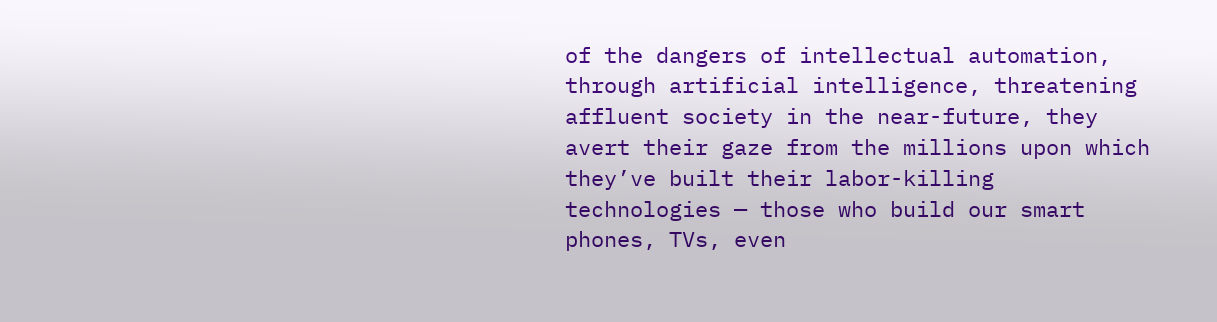of the dangers of intellectual automation, through artificial intelligence, threatening affluent society in the near-future, they avert their gaze from the millions upon which they’ve built their labor-killing technologies — those who build our smart phones, TVs, even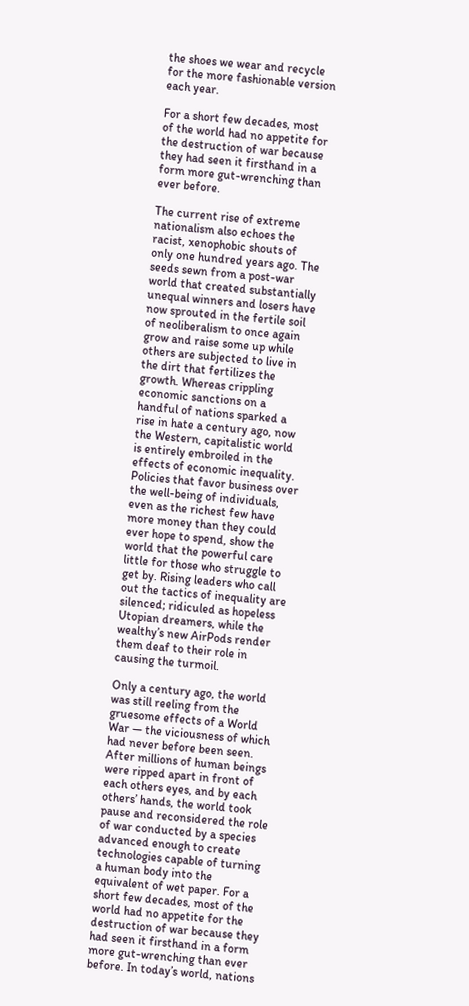the shoes we wear and recycle for the more fashionable version each year.

For a short few decades, most of the world had no appetite for the destruction of war because they had seen it firsthand in a form more gut-wrenching than ever before.

The current rise of extreme nationalism also echoes the racist, xenophobic shouts of only one hundred years ago. The seeds sewn from a post-war world that created substantially unequal winners and losers have now sprouted in the fertile soil of neoliberalism to once again grow and raise some up while others are subjected to live in the dirt that fertilizes the growth. Whereas crippling economic sanctions on a handful of nations sparked a rise in hate a century ago, now the Western, capitalistic world is entirely embroiled in the effects of economic inequality. Policies that favor business over the well-being of individuals, even as the richest few have more money than they could ever hope to spend, show the world that the powerful care little for those who struggle to get by. Rising leaders who call out the tactics of inequality are silenced; ridiculed as hopeless Utopian dreamers, while the wealthy’s new AirPods render them deaf to their role in causing the turmoil.

Only a century ago, the world was still reeling from the gruesome effects of a World War — the viciousness of which had never before been seen. After millions of human beings were ripped apart in front of each others eyes, and by each others’ hands, the world took pause and reconsidered the role of war conducted by a species advanced enough to create technologies capable of turning a human body into the equivalent of wet paper. For a short few decades, most of the world had no appetite for the destruction of war because they had seen it firsthand in a form more gut-wrenching than ever before. In today’s world, nations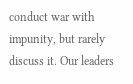conduct war with impunity, but rarely discuss it. Our leaders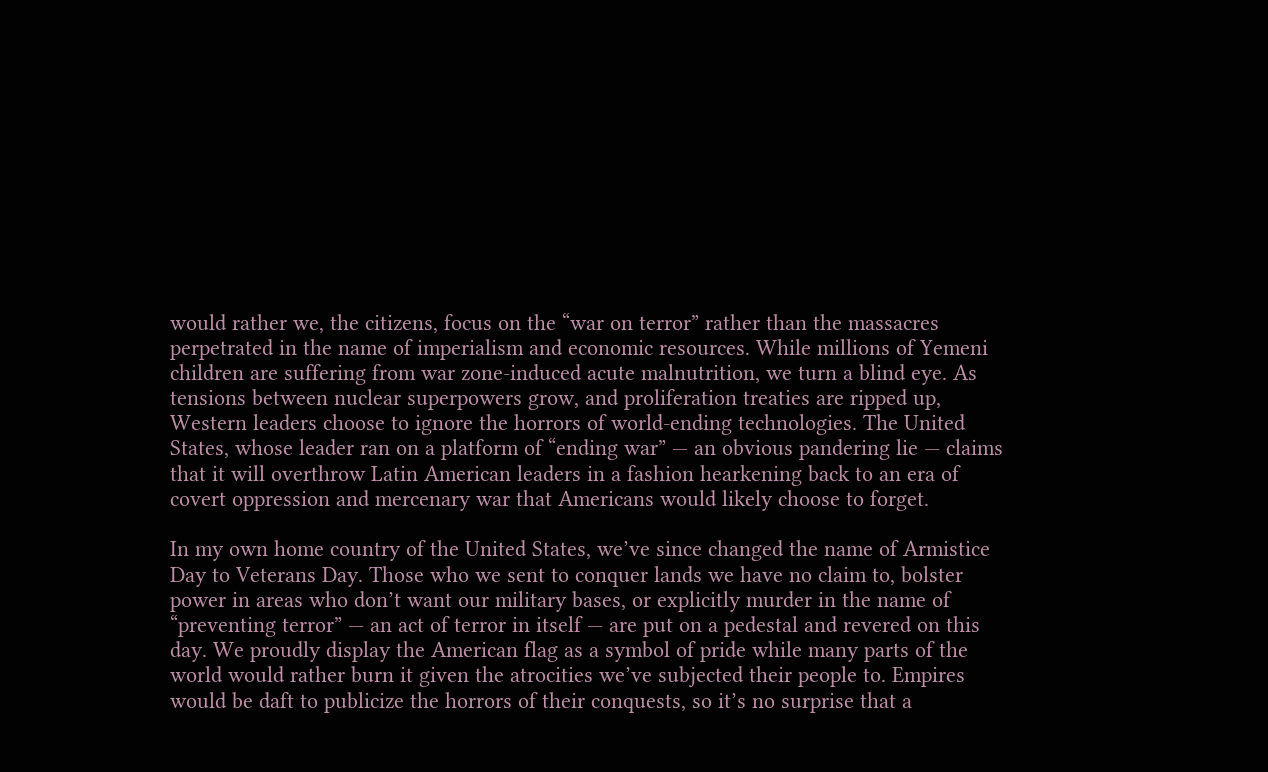would rather we, the citizens, focus on the “war on terror” rather than the massacres perpetrated in the name of imperialism and economic resources. While millions of Yemeni children are suffering from war zone-induced acute malnutrition, we turn a blind eye. As tensions between nuclear superpowers grow, and proliferation treaties are ripped up, Western leaders choose to ignore the horrors of world-ending technologies. The United States, whose leader ran on a platform of “ending war” — an obvious pandering lie — claims that it will overthrow Latin American leaders in a fashion hearkening back to an era of covert oppression and mercenary war that Americans would likely choose to forget.

In my own home country of the United States, we’ve since changed the name of Armistice Day to Veterans Day. Those who we sent to conquer lands we have no claim to, bolster power in areas who don’t want our military bases, or explicitly murder in the name of “preventing terror” — an act of terror in itself — are put on a pedestal and revered on this day. We proudly display the American flag as a symbol of pride while many parts of the world would rather burn it given the atrocities we’ve subjected their people to. Empires would be daft to publicize the horrors of their conquests, so it’s no surprise that a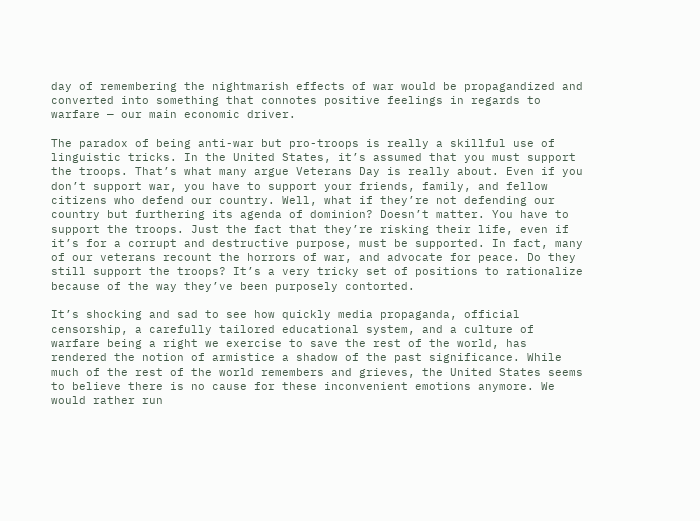day of remembering the nightmarish effects of war would be propagandized and converted into something that connotes positive feelings in regards to warfare — our main economic driver.

The paradox of being anti-war but pro-troops is really a skillful use of linguistic tricks. In the United States, it’s assumed that you must support the troops. That’s what many argue Veterans Day is really about. Even if you don’t support war, you have to support your friends, family, and fellow citizens who defend our country. Well, what if they’re not defending our country but furthering its agenda of dominion? Doesn’t matter. You have to support the troops. Just the fact that they’re risking their life, even if it’s for a corrupt and destructive purpose, must be supported. In fact, many of our veterans recount the horrors of war, and advocate for peace. Do they still support the troops? It’s a very tricky set of positions to rationalize because of the way they’ve been purposely contorted.

It’s shocking and sad to see how quickly media propaganda, official censorship, a carefully tailored educational system, and a culture of warfare being a right we exercise to save the rest of the world, has rendered the notion of armistice a shadow of the past significance. While much of the rest of the world remembers and grieves, the United States seems to believe there is no cause for these inconvenient emotions anymore. We would rather run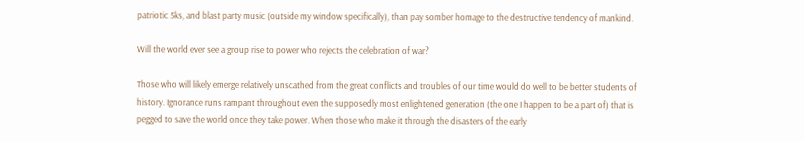patriotic 5ks, and blast party music (outside my window specifically), than pay somber homage to the destructive tendency of mankind.

Will the world ever see a group rise to power who rejects the celebration of war?

Those who will likely emerge relatively unscathed from the great conflicts and troubles of our time would do well to be better students of history. Ignorance runs rampant throughout even the supposedly most enlightened generation (the one I happen to be a part of) that is pegged to save the world once they take power. When those who make it through the disasters of the early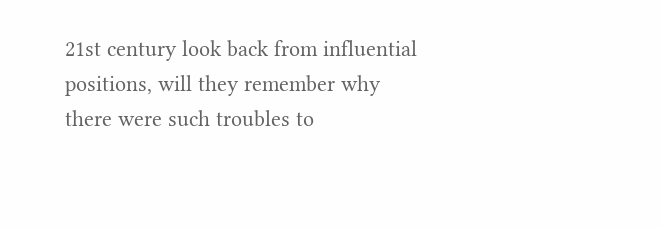21st century look back from influential positions, will they remember why there were such troubles to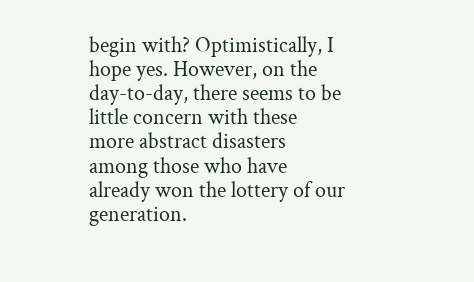begin with? Optimistically, I hope yes. However, on the day-to-day, there seems to be little concern with these more abstract disasters among those who have already won the lottery of our generation.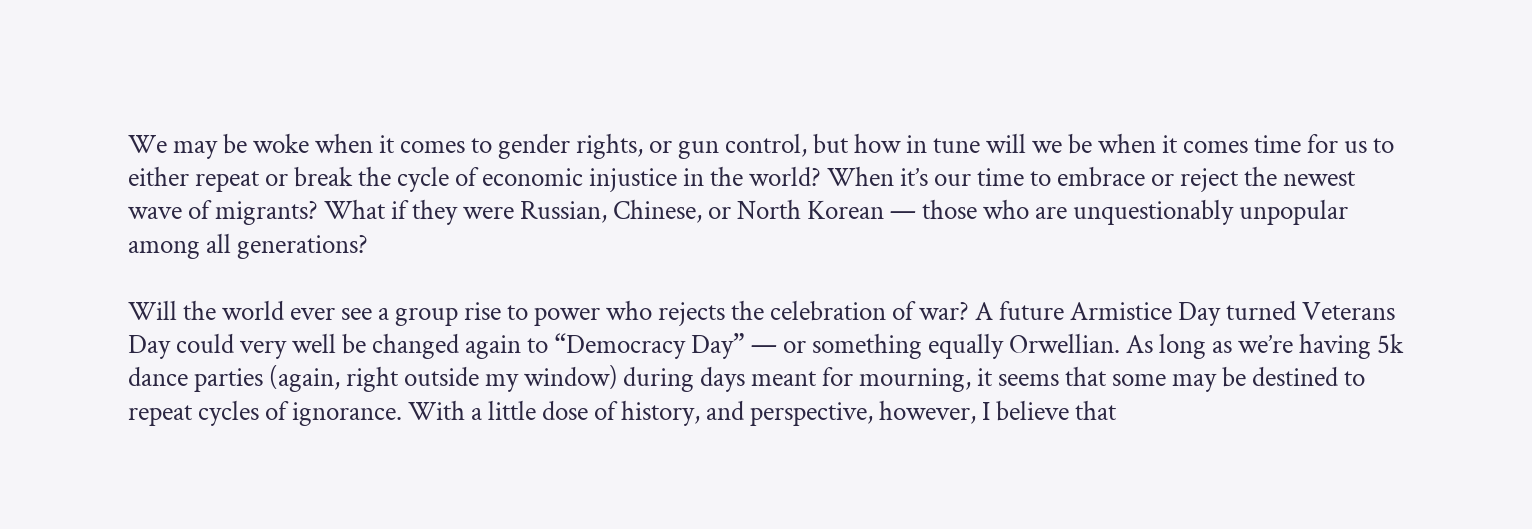We may be woke when it comes to gender rights, or gun control, but how in tune will we be when it comes time for us to either repeat or break the cycle of economic injustice in the world? When it’s our time to embrace or reject the newest wave of migrants? What if they were Russian, Chinese, or North Korean — those who are unquestionably unpopular among all generations?

Will the world ever see a group rise to power who rejects the celebration of war? A future Armistice Day turned Veterans Day could very well be changed again to “Democracy Day” — or something equally Orwellian. As long as we’re having 5k dance parties (again, right outside my window) during days meant for mourning, it seems that some may be destined to repeat cycles of ignorance. With a little dose of history, and perspective, however, I believe that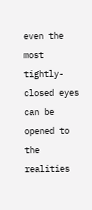even the most tightly-closed eyes can be opened to the realities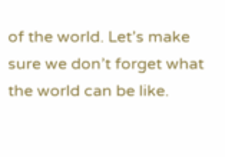of the world. Let’s make sure we don’t forget what the world can be like.